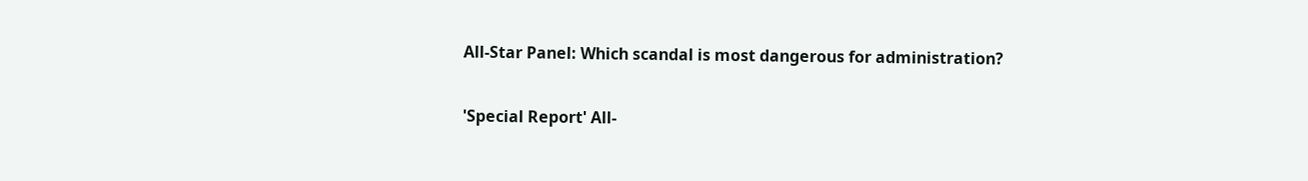All-Star Panel: Which scandal is most dangerous for administration?

'Special Report' All-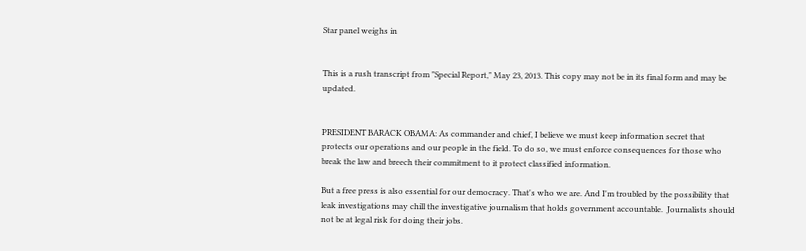Star panel weighs in


This is a rush transcript from "Special Report," May 23, 2013. This copy may not be in its final form and may be updated.


PRESIDENT BARACK OBAMA: As commander and chief, I believe we must keep information secret that protects our operations and our people in the field. To do so, we must enforce consequences for those who break the law and breech their commitment to it protect classified information.

But a free press is also essential for our democracy. That's who we are. And I'm troubled by the possibility that leak investigations may chill the investigative journalism that holds government accountable.  Journalists should not be at legal risk for doing their jobs.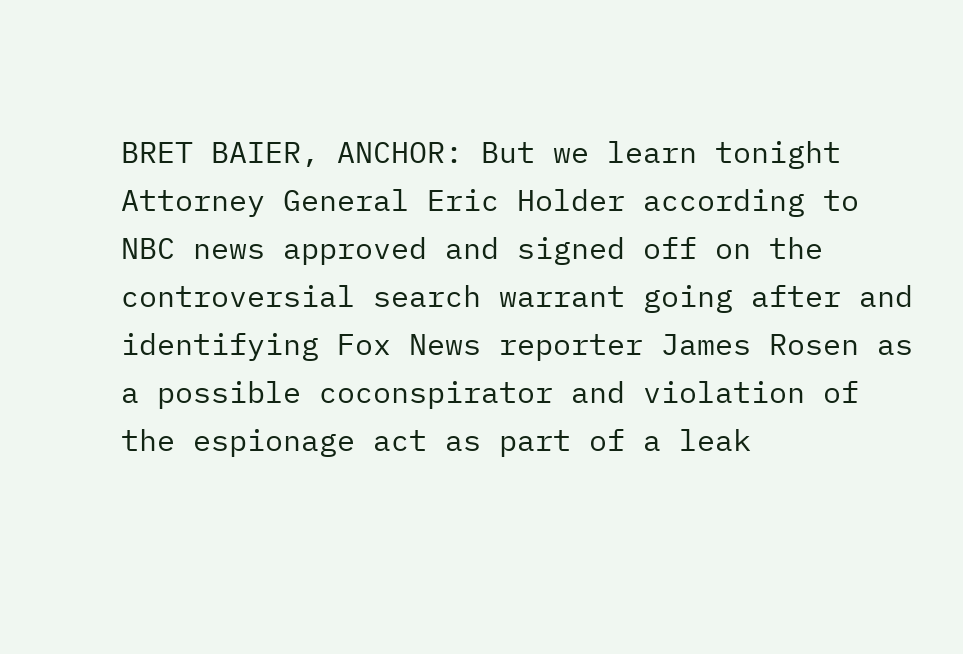BRET BAIER, ANCHOR: But we learn tonight Attorney General Eric Holder according to NBC news approved and signed off on the controversial search warrant going after and identifying Fox News reporter James Rosen as a possible coconspirator and violation of the espionage act as part of a leak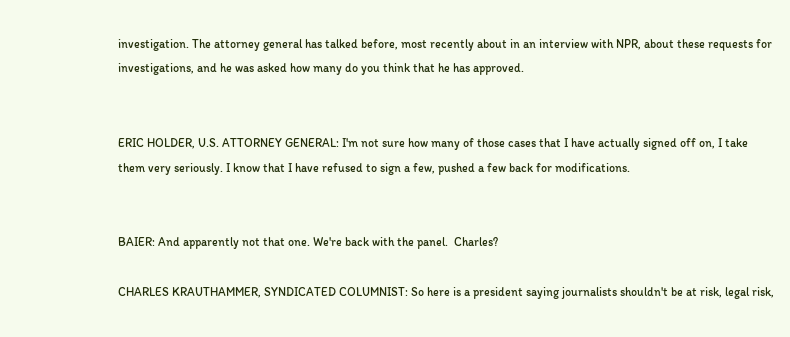investigation. The attorney general has talked before, most recently about in an interview with NPR, about these requests for investigations, and he was asked how many do you think that he has approved.


ERIC HOLDER, U.S. ATTORNEY GENERAL: I'm not sure how many of those cases that I have actually signed off on, I take them very seriously. I know that I have refused to sign a few, pushed a few back for modifications.


BAIER: And apparently not that one. We're back with the panel.  Charles?

CHARLES KRAUTHAMMER, SYNDICATED COLUMNIST: So here is a president saying journalists shouldn't be at risk, legal risk,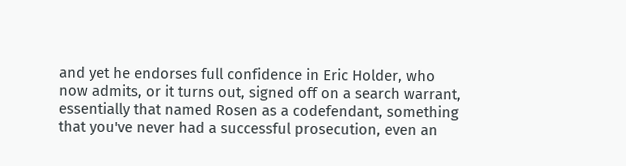and yet he endorses full confidence in Eric Holder, who now admits, or it turns out, signed off on a search warrant, essentially that named Rosen as a codefendant, something that you've never had a successful prosecution, even an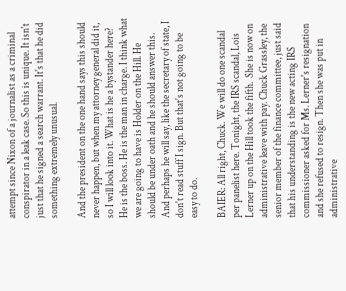attempt since Nixon of a journalist as a criminal conspirator in a leak case. So this is unique. It isn't just that he signed a search warrant. It's that he did something extremely unusual.

And the president on the one hand says this should never happen, but when my attorney general did it, so I will look into it. What is he a bystander here? He is the boss. He is the man in charge. I think what we are going to have is Holder on the Hill. He should be under oath and he should answer this. And perhaps he will say, like the secretary of state, I don't read stuff I sign. But that's not going to be easy to do.

BAIER: All right, Chuck. We will do one scandal per panelist here. Tonight, the IRS scandal, Lois Lerner up on the Hill took the fifth.  She is now on administrative leave with pay. Chuck Grassley, the senior member of the finance committee, just said that his understanding is the new acting IRS commissioner asked for Ms. Lerner's resignation and she refused to resign. Then she was put in administrative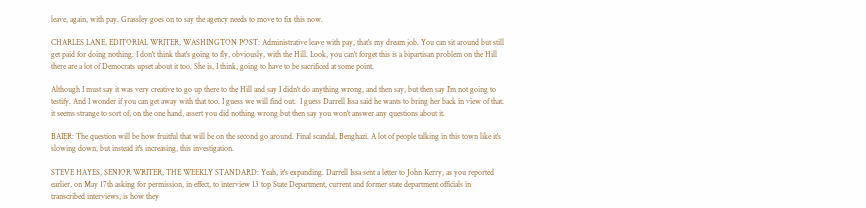leave, again, with pay. Grassley goes on to say the agency needs to move to fix this now.

CHARLES LANE, EDITORIAL WRITER, WASHINGTON POST: Administrative leave with pay, that's my dream job. You can sit around but still get paid for doing nothing. I don't think that's going to fly, obviously, with the Hill. Look, you can't forget this is a bipartisan problem on the Hill there are a lot of Democrats upset about it too. She is, I think, going to have to be sacrificed at some point.

Although I must say it was very creative to go up there to the Hill and say I didn't do anything wrong, and then say, but then say I'm not going to testify. And I wonder if you can get away with that too. I guess we will find out.  I guess Darrell Issa said he wants to bring her back in view of that. it seems strange to sort of, on the one hand, assert you did nothing wrong but then say you won't answer any questions about it.

BAIER: The question will be how fruitful that will be on the second go around. Final scandal, Benghazi. A lot of people talking in this town like it's slowing down, but instead it's increasing, this investigation.

STEVE HAYES, SENIOR WRITER, THE WEEKLY STANDARD: Yeah, it's expanding. Darrell Issa sent a letter to John Kerry, as you reported earlier, on May 17th asking for permission, in effect, to interview 13 top State Department, current and former state department officials in transcribed interviews, is how they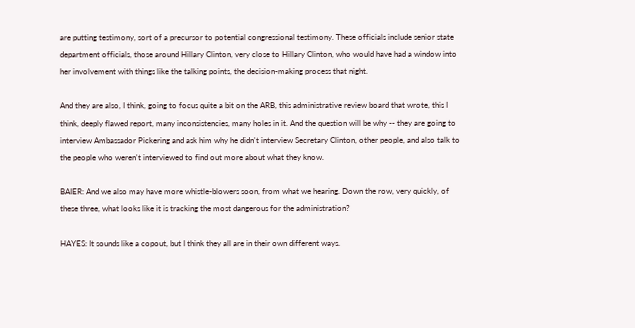are putting testimony, sort of a precursor to potential congressional testimony. These officials include senior state department officials, those around Hillary Clinton, very close to Hillary Clinton, who would have had a window into her involvement with things like the talking points, the decision-making process that night.

And they are also, I think, going to focus quite a bit on the ARB, this administrative review board that wrote, this I think, deeply flawed report, many inconsistencies, many holes in it. And the question will be why -- they are going to interview Ambassador Pickering and ask him why he didn't interview Secretary Clinton, other people, and also talk to the people who weren't interviewed to find out more about what they know.

BAIER: And we also may have more whistle-blowers soon, from what we hearing. Down the row, very quickly, of these three, what looks like it is tracking the most dangerous for the administration?

HAYES: It sounds like a copout, but I think they all are in their own different ways.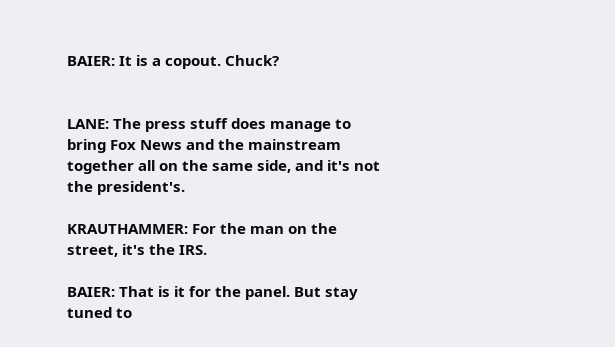BAIER: It is a copout. Chuck?


LANE: The press stuff does manage to bring Fox News and the mainstream together all on the same side, and it's not the president's.

KRAUTHAMMER: For the man on the street, it's the IRS.

BAIER: That is it for the panel. But stay tuned to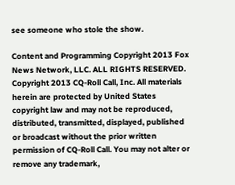see someone who stole the show.

Content and Programming Copyright 2013 Fox News Network, LLC. ALL RIGHTS RESERVED. Copyright 2013 CQ-Roll Call, Inc. All materials herein are protected by United States copyright law and may not be reproduced, distributed, transmitted, displayed, published or broadcast without the prior written permission of CQ-Roll Call. You may not alter or remove any trademark,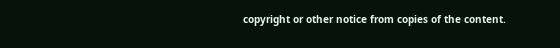copyright or other notice from copies of the content.